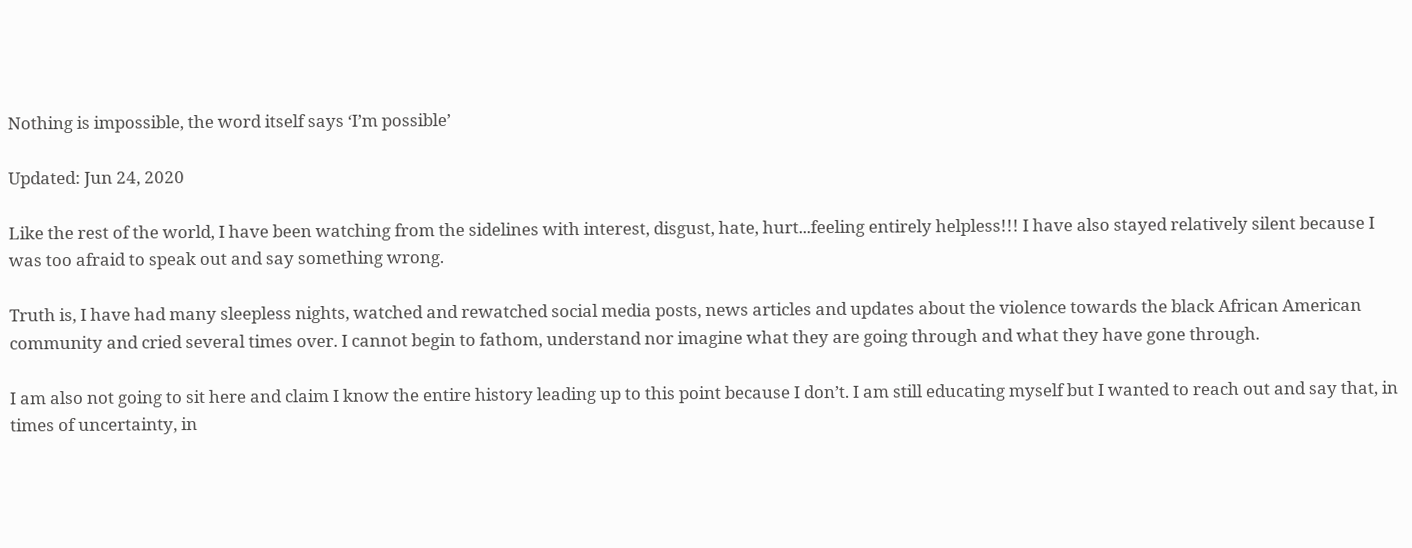Nothing is impossible, the word itself says ‘I’m possible’

Updated: Jun 24, 2020

Like the rest of the world, I have been watching from the sidelines with interest, disgust, hate, hurt...feeling entirely helpless!!! I have also stayed relatively silent because I was too afraid to speak out and say something wrong.

Truth is, I have had many sleepless nights, watched and rewatched social media posts, news articles and updates about the violence towards the black African American community and cried several times over. I cannot begin to fathom, understand nor imagine what they are going through and what they have gone through.

I am also not going to sit here and claim I know the entire history leading up to this point because I don’t. I am still educating myself but I wanted to reach out and say that, in times of uncertainty, in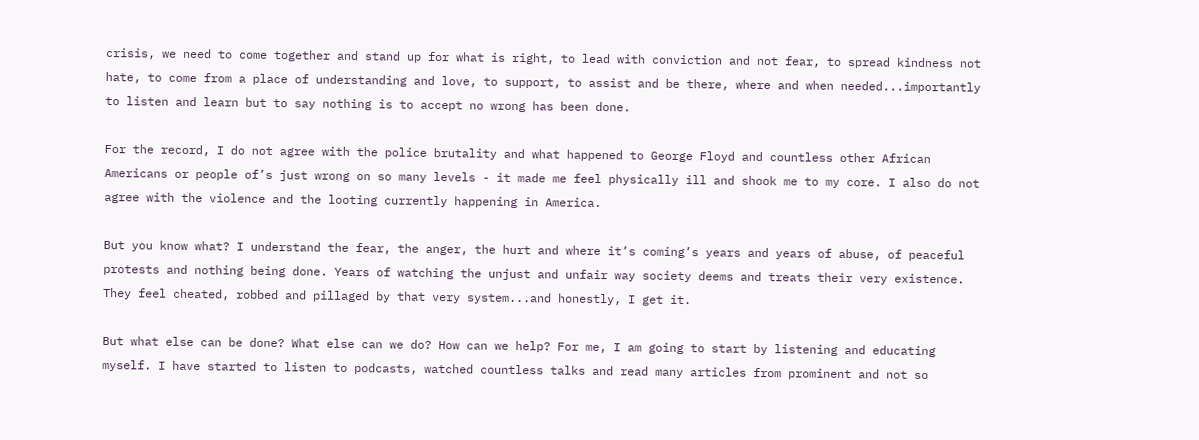crisis, we need to come together and stand up for what is right, to lead with conviction and not fear, to spread kindness not hate, to come from a place of understanding and love, to support, to assist and be there, where and when needed...importantly to listen and learn but to say nothing is to accept no wrong has been done.

For the record, I do not agree with the police brutality and what happened to George Floyd and countless other African Americans or people of’s just wrong on so many levels - it made me feel physically ill and shook me to my core. I also do not agree with the violence and the looting currently happening in America.

But you know what? I understand the fear, the anger, the hurt and where it’s coming’s years and years of abuse, of peaceful protests and nothing being done. Years of watching the unjust and unfair way society deems and treats their very existence. They feel cheated, robbed and pillaged by that very system...and honestly, I get it.

But what else can be done? What else can we do? How can we help? For me, I am going to start by listening and educating myself. I have started to listen to podcasts, watched countless talks and read many articles from prominent and not so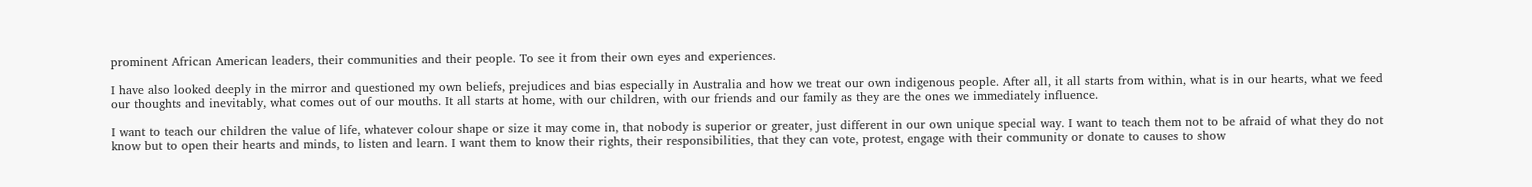prominent African American leaders, their communities and their people. To see it from their own eyes and experiences.

I have also looked deeply in the mirror and questioned my own beliefs, prejudices and bias especially in Australia and how we treat our own indigenous people. After all, it all starts from within, what is in our hearts, what we feed our thoughts and inevitably, what comes out of our mouths. It all starts at home, with our children, with our friends and our family as they are the ones we immediately influence.

I want to teach our children the value of life, whatever colour shape or size it may come in, that nobody is superior or greater, just different in our own unique special way. I want to teach them not to be afraid of what they do not know but to open their hearts and minds, to listen and learn. I want them to know their rights, their responsibilities, that they can vote, protest, engage with their community or donate to causes to show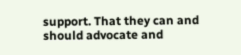support. That they can and should advocate and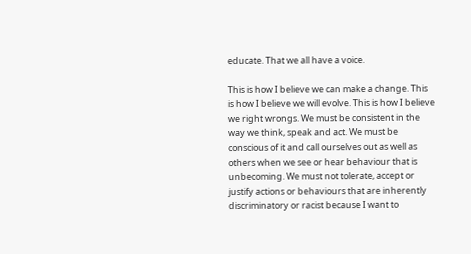educate. That we all have a voice.

This is how I believe we can make a change. This is how I believe we will evolve. This is how I believe we right wrongs. We must be consistent in the way we think, speak and act. We must be conscious of it and call ourselves out as well as others when we see or hear behaviour that is unbecoming. We must not tolerate, accept or justify actions or behaviours that are inherently discriminatory or racist because I want to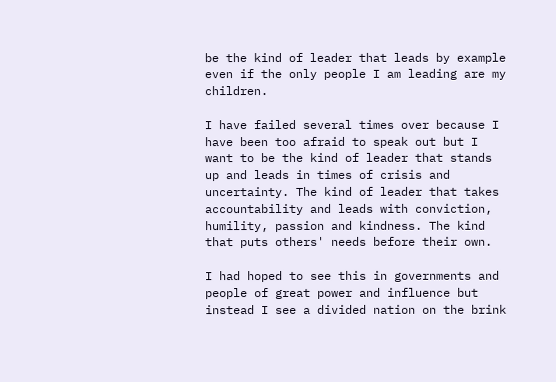be the kind of leader that leads by example even if the only people I am leading are my children.

I have failed several times over because I have been too afraid to speak out but I want to be the kind of leader that stands up and leads in times of crisis and uncertainty. The kind of leader that takes accountability and leads with conviction, humility, passion and kindness. The kind that puts others' needs before their own.

I had hoped to see this in governments and people of great power and influence but instead I see a divided nation on the brink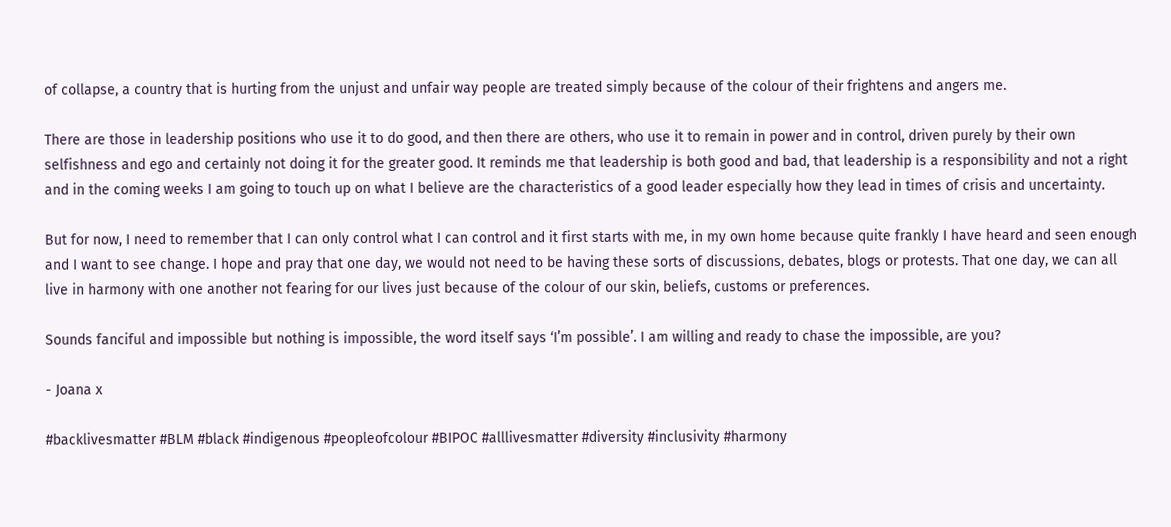of collapse, a country that is hurting from the unjust and unfair way people are treated simply because of the colour of their frightens and angers me.

There are those in leadership positions who use it to do good, and then there are others, who use it to remain in power and in control, driven purely by their own selfishness and ego and certainly not doing it for the greater good. It reminds me that leadership is both good and bad, that leadership is a responsibility and not a right and in the coming weeks I am going to touch up on what I believe are the characteristics of a good leader especially how they lead in times of crisis and uncertainty.

But for now, I need to remember that I can only control what I can control and it first starts with me, in my own home because quite frankly I have heard and seen enough and I want to see change. I hope and pray that one day, we would not need to be having these sorts of discussions, debates, blogs or protests. That one day, we can all live in harmony with one another not fearing for our lives just because of the colour of our skin, beliefs, customs or preferences.

Sounds fanciful and impossible but nothing is impossible, the word itself says ‘I’m possible’. I am willing and ready to chase the impossible, are you?

- Joana x

#backlivesmatter #BLM #black #indigenous #peopleofcolour #BIPOC #alllivesmatter #diversity #inclusivity #harmony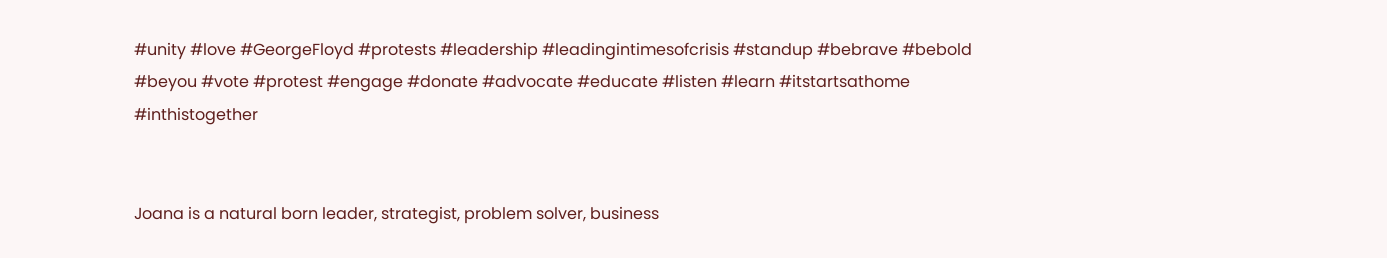#unity #love #GeorgeFloyd #protests #leadership #leadingintimesofcrisis #standup #bebrave #bebold #beyou #vote #protest #engage #donate #advocate #educate #listen #learn #itstartsathome #inthistogether


Joana is a natural born leader, strategist, problem solver, business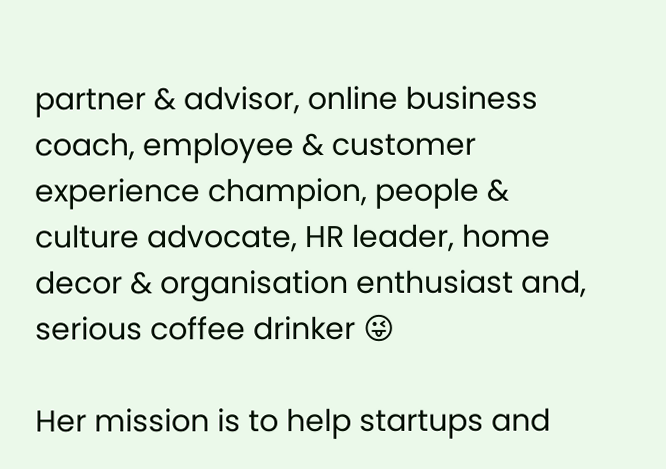partner & advisor, online business coach, employee & customer experience champion, people & culture advocate, HR leader, home decor & organisation enthusiast and, serious coffee drinker 😜

Her mission is to help startups and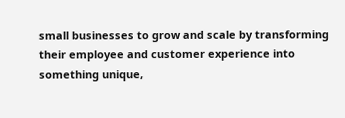small businesses to grow and scale by transforming their employee and customer experience into something unique,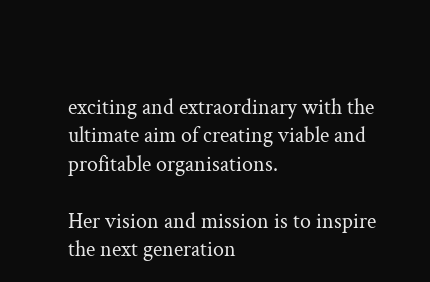exciting and extraordinary with the ultimate aim of creating viable and profitable organisations.

Her vision and mission is to inspire the next generation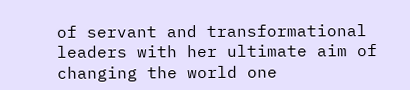of servant and transformational leaders with her ultimate aim of changing the world one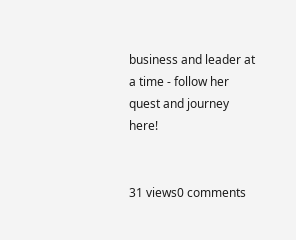business and leader at a time - follow her quest and journey here!


31 views0 comments